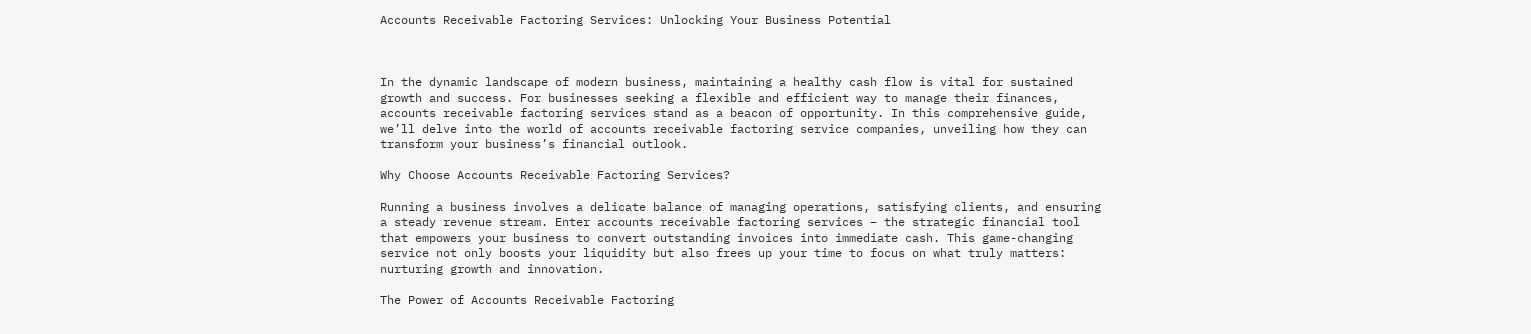Accounts Receivable Factoring Services: Unlocking Your Business Potential



In the dynamic landscape of modern business, maintaining a healthy cash flow is vital for sustained growth and success. For businesses seeking a flexible and efficient way to manage their finances, accounts receivable factoring services stand as a beacon of opportunity. In this comprehensive guide, we’ll delve into the world of accounts receivable factoring service companies, unveiling how they can transform your business’s financial outlook.

Why Choose Accounts Receivable Factoring Services?

Running a business involves a delicate balance of managing operations, satisfying clients, and ensuring a steady revenue stream. Enter accounts receivable factoring services – the strategic financial tool that empowers your business to convert outstanding invoices into immediate cash. This game-changing service not only boosts your liquidity but also frees up your time to focus on what truly matters: nurturing growth and innovation.

The Power of Accounts Receivable Factoring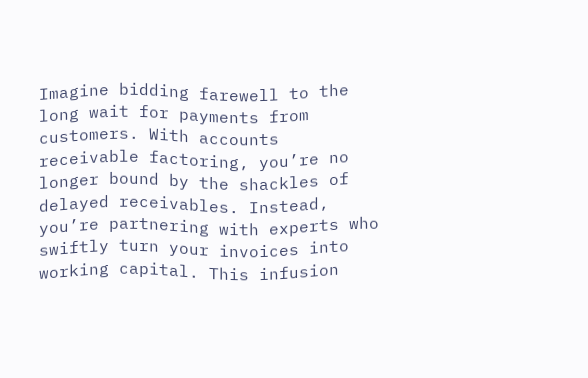Imagine bidding farewell to the long wait for payments from customers. With accounts receivable factoring, you’re no longer bound by the shackles of delayed receivables. Instead, you’re partnering with experts who swiftly turn your invoices into working capital. This infusion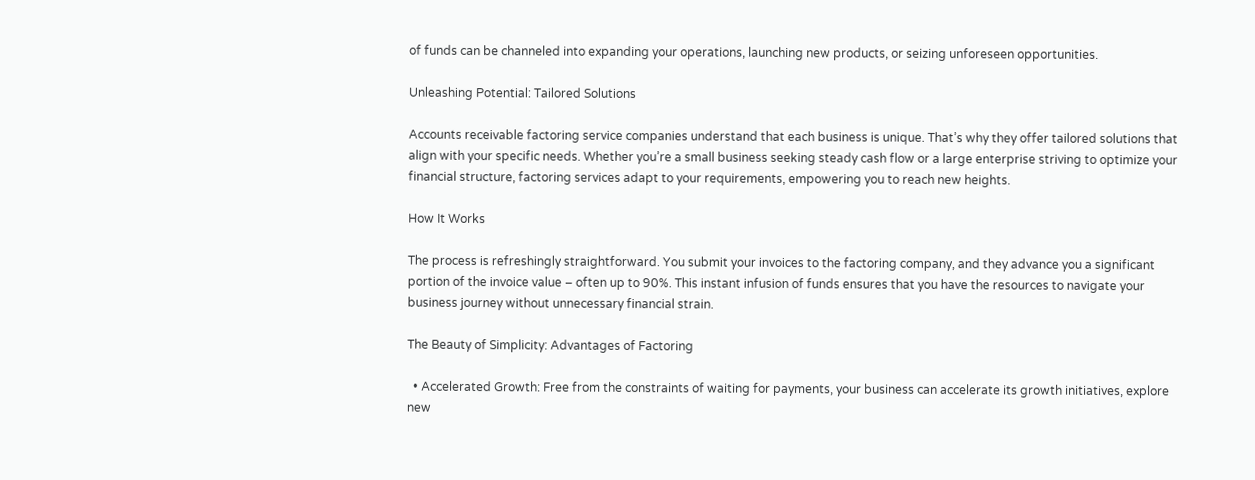of funds can be channeled into expanding your operations, launching new products, or seizing unforeseen opportunities.

Unleashing Potential: Tailored Solutions

Accounts receivable factoring service companies understand that each business is unique. That’s why they offer tailored solutions that align with your specific needs. Whether you’re a small business seeking steady cash flow or a large enterprise striving to optimize your financial structure, factoring services adapt to your requirements, empowering you to reach new heights.

How It Works

The process is refreshingly straightforward. You submit your invoices to the factoring company, and they advance you a significant portion of the invoice value – often up to 90%. This instant infusion of funds ensures that you have the resources to navigate your business journey without unnecessary financial strain.

The Beauty of Simplicity: Advantages of Factoring

  • Accelerated Growth: Free from the constraints of waiting for payments, your business can accelerate its growth initiatives, explore new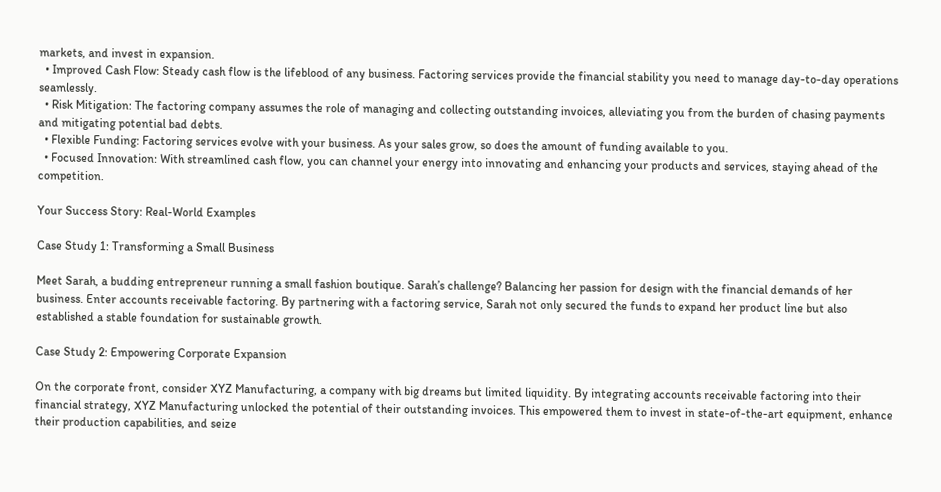markets, and invest in expansion.
  • Improved Cash Flow: Steady cash flow is the lifeblood of any business. Factoring services provide the financial stability you need to manage day-to-day operations seamlessly.
  • Risk Mitigation: The factoring company assumes the role of managing and collecting outstanding invoices, alleviating you from the burden of chasing payments and mitigating potential bad debts.
  • Flexible Funding: Factoring services evolve with your business. As your sales grow, so does the amount of funding available to you.
  • Focused Innovation: With streamlined cash flow, you can channel your energy into innovating and enhancing your products and services, staying ahead of the competition.

Your Success Story: Real-World Examples

Case Study 1: Transforming a Small Business

Meet Sarah, a budding entrepreneur running a small fashion boutique. Sarah’s challenge? Balancing her passion for design with the financial demands of her business. Enter accounts receivable factoring. By partnering with a factoring service, Sarah not only secured the funds to expand her product line but also established a stable foundation for sustainable growth.

Case Study 2: Empowering Corporate Expansion

On the corporate front, consider XYZ Manufacturing, a company with big dreams but limited liquidity. By integrating accounts receivable factoring into their financial strategy, XYZ Manufacturing unlocked the potential of their outstanding invoices. This empowered them to invest in state-of-the-art equipment, enhance their production capabilities, and seize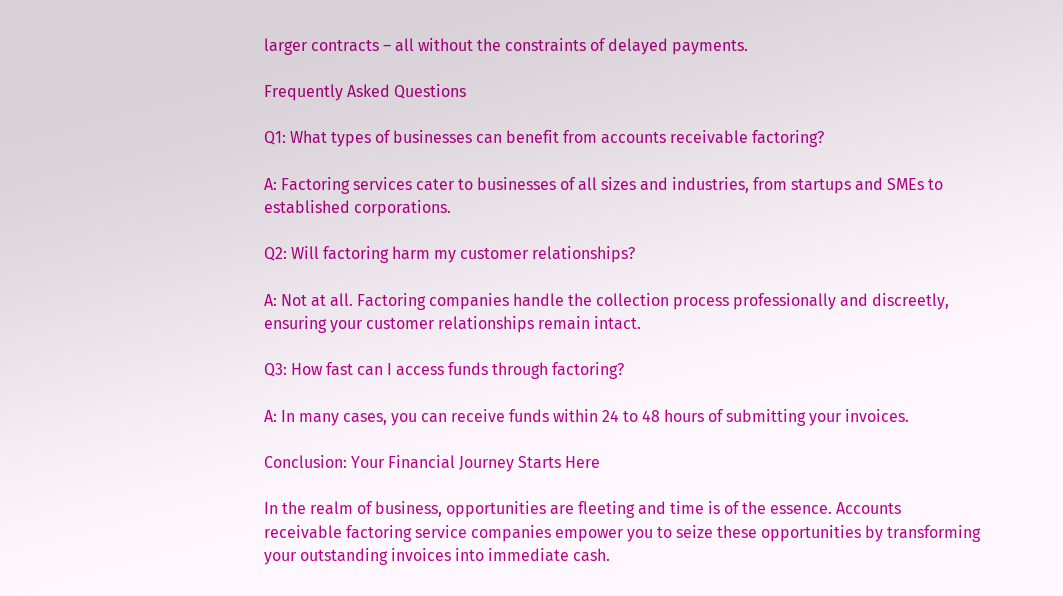larger contracts – all without the constraints of delayed payments.

Frequently Asked Questions

Q1: What types of businesses can benefit from accounts receivable factoring?

A: Factoring services cater to businesses of all sizes and industries, from startups and SMEs to established corporations.

Q2: Will factoring harm my customer relationships?

A: Not at all. Factoring companies handle the collection process professionally and discreetly, ensuring your customer relationships remain intact.

Q3: How fast can I access funds through factoring?

A: In many cases, you can receive funds within 24 to 48 hours of submitting your invoices.

Conclusion: Your Financial Journey Starts Here

In the realm of business, opportunities are fleeting and time is of the essence. Accounts receivable factoring service companies empower you to seize these opportunities by transforming your outstanding invoices into immediate cash.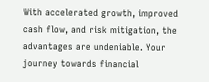With accelerated growth, improved cash flow, and risk mitigation, the advantages are undeniable. Your journey towards financial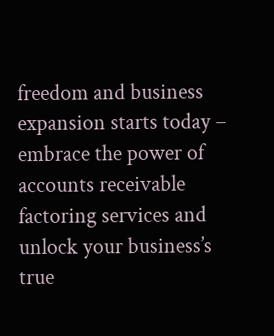freedom and business expansion starts today – embrace the power of accounts receivable factoring services and unlock your business’s true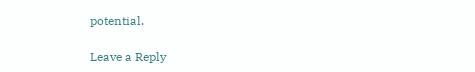potential.

Leave a Reply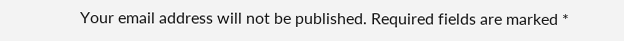Your email address will not be published. Required fields are marked *